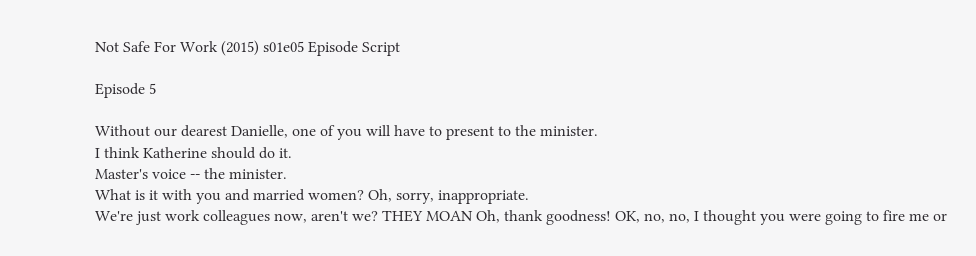Not Safe For Work (2015) s01e05 Episode Script

Episode 5

Without our dearest Danielle, one of you will have to present to the minister.
I think Katherine should do it.
Master's voice -- the minister.
What is it with you and married women? Oh, sorry, inappropriate.
We're just work colleagues now, aren't we? THEY MOAN Oh, thank goodness! OK, no, no, I thought you were going to fire me or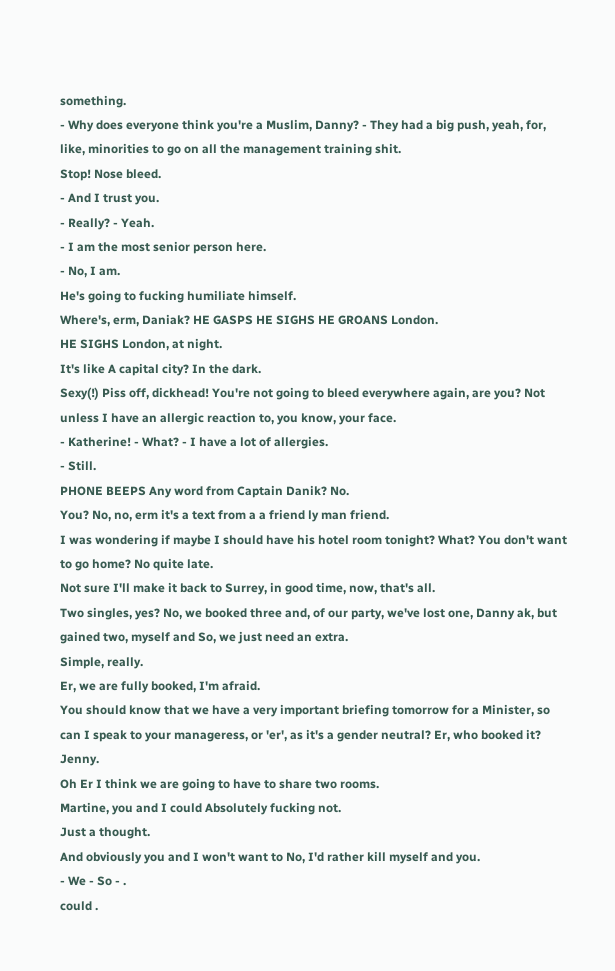something.
- Why does everyone think you're a Muslim, Danny? - They had a big push, yeah, for, like, minorities to go on all the management training shit.
Stop! Nose bleed.
- And I trust you.
- Really? - Yeah.
- I am the most senior person here.
- No, I am.
He's going to fucking humiliate himself.
Where's, erm, Daniak? HE GASPS HE SIGHS HE GROANS London.
HE SIGHS London, at night.
It's like A capital city? In the dark.
Sexy(!) Piss off, dickhead! You're not going to bleed everywhere again, are you? Not unless I have an allergic reaction to, you know, your face.
- Katherine! - What? - I have a lot of allergies.
- Still.
PHONE BEEPS Any word from Captain Danik? No.
You? No, no, erm it's a text from a a friend ly man friend.
I was wondering if maybe I should have his hotel room tonight? What? You don't want to go home? No quite late.
Not sure I'll make it back to Surrey, in good time, now, that's all.
Two singles, yes? No, we booked three and, of our party, we've lost one, Danny ak, but gained two, myself and So, we just need an extra.
Simple, really.
Er, we are fully booked, I'm afraid.
You should know that we have a very important briefing tomorrow for a Minister, so can I speak to your manageress, or 'er', as it's a gender neutral? Er, who booked it? Jenny.
Oh Er I think we are going to have to share two rooms.
Martine, you and I could Absolutely fucking not.
Just a thought.
And obviously you and I won't want to No, I'd rather kill myself and you.
- We - So - .
could .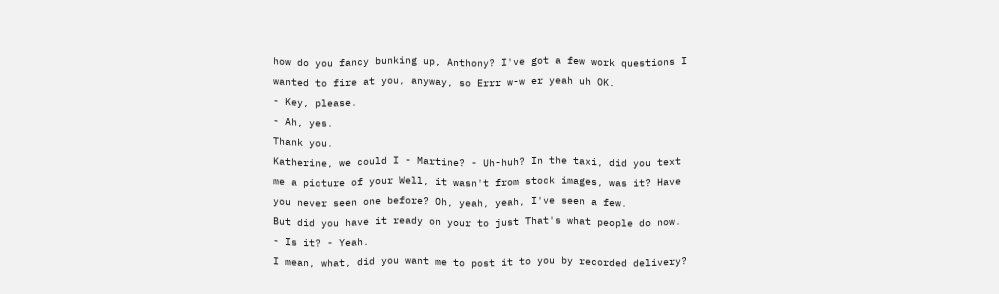how do you fancy bunking up, Anthony? I've got a few work questions I wanted to fire at you, anyway, so Errr w-w er yeah uh OK.
- Key, please.
- Ah, yes.
Thank you.
Katherine, we could I - Martine? - Uh-huh? In the taxi, did you text me a picture of your Well, it wasn't from stock images, was it? Have you never seen one before? Oh, yeah, yeah, I've seen a few.
But did you have it ready on your to just That's what people do now.
- Is it? - Yeah.
I mean, what, did you want me to post it to you by recorded delivery?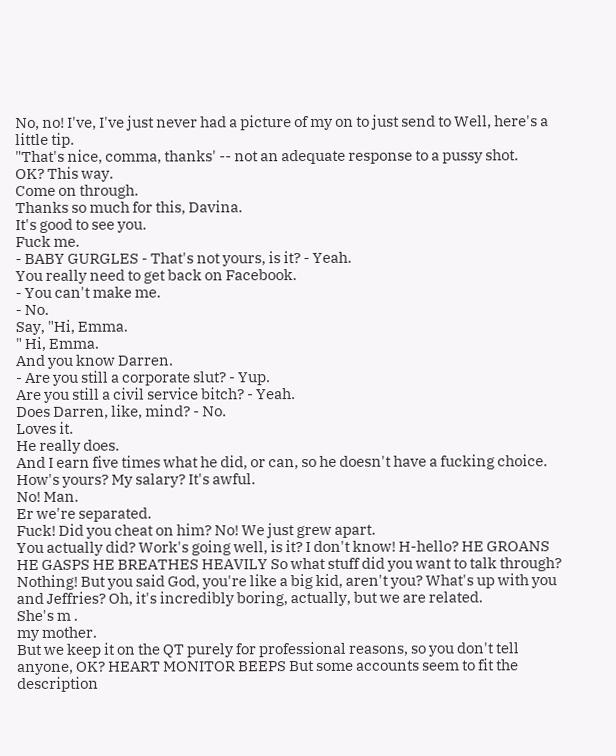No, no! I've, I've just never had a picture of my on to just send to Well, here's a little tip.
"That's nice, comma, thanks' -- not an adequate response to a pussy shot.
OK? This way.
Come on through.
Thanks so much for this, Davina.
It's good to see you.
Fuck me.
- BABY GURGLES - That's not yours, is it? - Yeah.
You really need to get back on Facebook.
- You can't make me.
- No.
Say, "Hi, Emma.
" Hi, Emma.
And you know Darren.
- Are you still a corporate slut? - Yup.
Are you still a civil service bitch? - Yeah.
Does Darren, like, mind? - No.
Loves it.
He really does.
And I earn five times what he did, or can, so he doesn't have a fucking choice.
How's yours? My salary? It's awful.
No! Man.
Er we're separated.
Fuck! Did you cheat on him? No! We just grew apart.
You actually did? Work's going well, is it? I don't know! H-hello? HE GROANS HE GASPS HE BREATHES HEAVILY So what stuff did you want to talk through? Nothing! But you said God, you're like a big kid, aren't you? What's up with you and Jeffries? Oh, it's incredibly boring, actually, but we are related.
She's m .
my mother.
But we keep it on the QT purely for professional reasons, so you don't tell anyone, OK? HEART MONITOR BEEPS But some accounts seem to fit the description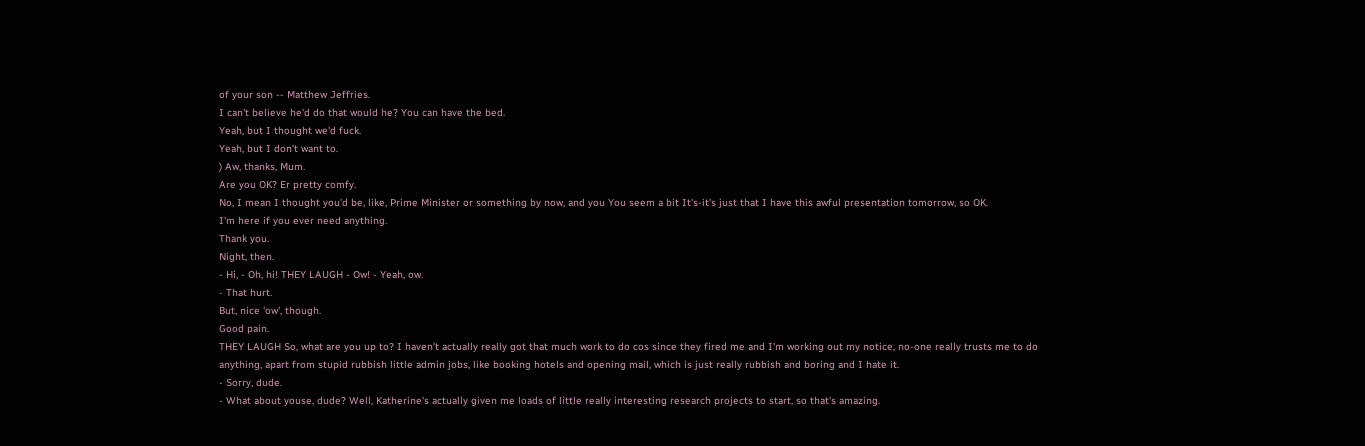of your son -- Matthew Jeffries.
I can't believe he'd do that would he? You can have the bed.
Yeah, but I thought we'd fuck.
Yeah, but I don't want to.
) Aw, thanks, Mum.
Are you OK? Er pretty comfy.
No, I mean I thought you'd be, like, Prime Minister or something by now, and you You seem a bit It's-it's just that I have this awful presentation tomorrow, so OK.
I'm here if you ever need anything.
Thank you.
Night, then.
- Hi, - Oh, hi! THEY LAUGH - Ow! - Yeah, ow.
- That hurt.
But, nice 'ow', though.
Good pain.
THEY LAUGH So, what are you up to? I haven't actually really got that much work to do cos since they fired me and I'm working out my notice, no-one really trusts me to do anything, apart from stupid rubbish little admin jobs, like booking hotels and opening mail, which is just really rubbish and boring and I hate it.
- Sorry, dude.
- What about youse, dude? Well, Katherine's actually given me loads of little really interesting research projects to start, so that's amazing.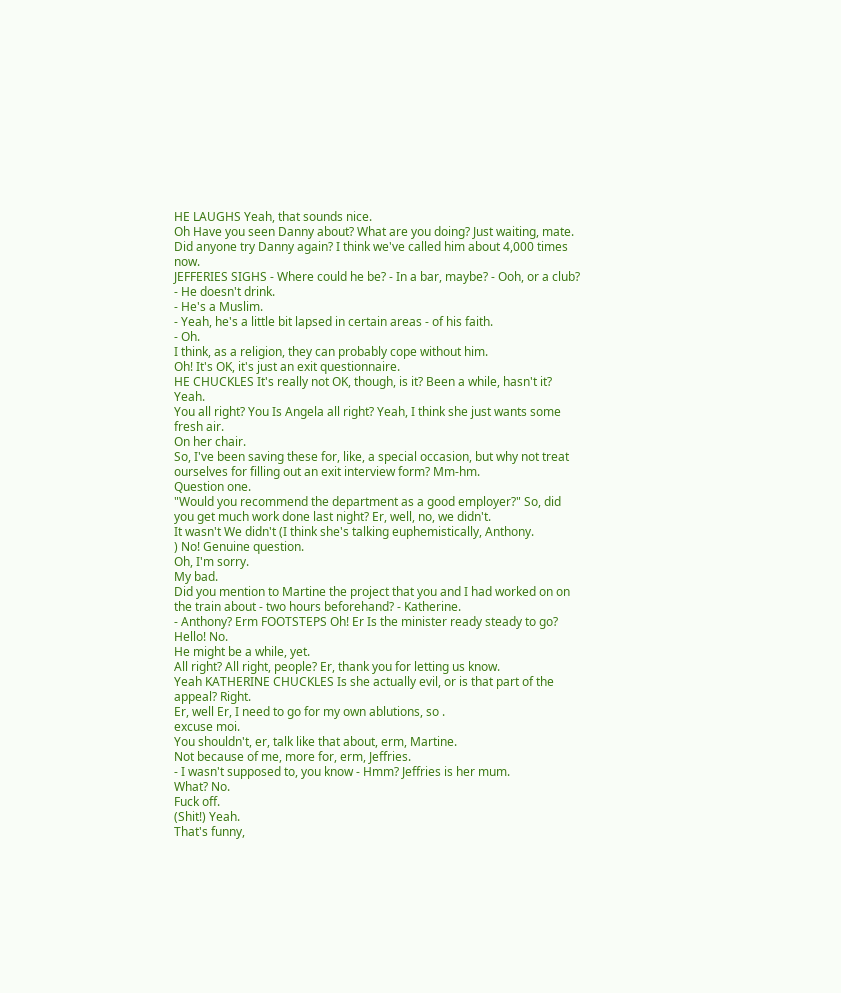HE LAUGHS Yeah, that sounds nice.
Oh Have you seen Danny about? What are you doing? Just waiting, mate.
Did anyone try Danny again? I think we've called him about 4,000 times now.
JEFFERIES SIGHS - Where could he be? - In a bar, maybe? - Ooh, or a club? - He doesn't drink.
- He's a Muslim.
- Yeah, he's a little bit lapsed in certain areas - of his faith.
- Oh.
I think, as a religion, they can probably cope without him.
Oh! It's OK, it's just an exit questionnaire.
HE CHUCKLES It's really not OK, though, is it? Been a while, hasn't it? Yeah.
You all right? You Is Angela all right? Yeah, I think she just wants some fresh air.
On her chair.
So, I've been saving these for, like, a special occasion, but why not treat ourselves for filling out an exit interview form? Mm-hm.
Question one.
"Would you recommend the department as a good employer?" So, did you get much work done last night? Er, well, no, we didn't.
It wasn't We didn't (I think she's talking euphemistically, Anthony.
) No! Genuine question.
Oh, I'm sorry.
My bad.
Did you mention to Martine the project that you and I had worked on on the train about - two hours beforehand? - Katherine.
- Anthony? Erm FOOTSTEPS Oh! Er Is the minister ready steady to go? Hello! No.
He might be a while, yet.
All right? All right, people? Er, thank you for letting us know.
Yeah KATHERINE CHUCKLES Is she actually evil, or is that part of the appeal? Right.
Er, well Er, I need to go for my own ablutions, so .
excuse moi.
You shouldn't, er, talk like that about, erm, Martine.
Not because of me, more for, erm, Jeffries.
- I wasn't supposed to, you know - Hmm? Jeffries is her mum.
What? No.
Fuck off.
(Shit!) Yeah.
That's funny,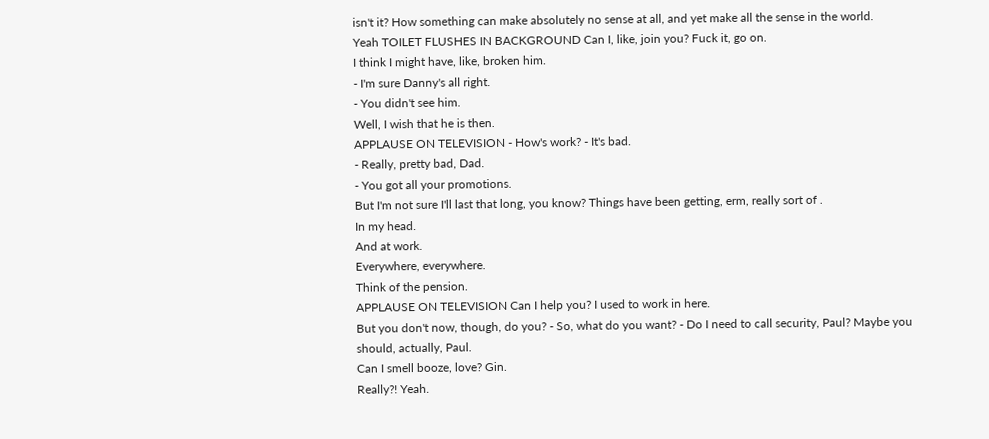isn't it? How something can make absolutely no sense at all, and yet make all the sense in the world.
Yeah TOILET FLUSHES IN BACKGROUND Can I, like, join you? Fuck it, go on.
I think I might have, like, broken him.
- I'm sure Danny's all right.
- You didn't see him.
Well, I wish that he is then.
APPLAUSE ON TELEVISION - How's work? - It's bad.
- Really, pretty bad, Dad.
- You got all your promotions.
But I'm not sure I'll last that long, you know? Things have been getting, erm, really sort of .
In my head.
And at work.
Everywhere, everywhere.
Think of the pension.
APPLAUSE ON TELEVISION Can I help you? I used to work in here.
But you don't now, though, do you? - So, what do you want? - Do I need to call security, Paul? Maybe you should, actually, Paul.
Can I smell booze, love? Gin.
Really?! Yeah.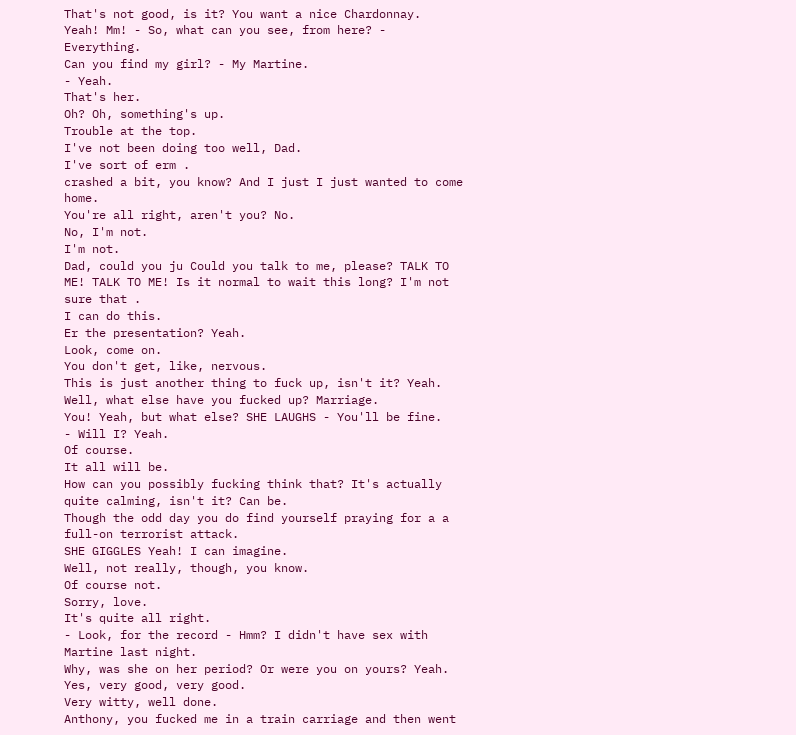That's not good, is it? You want a nice Chardonnay.
Yeah! Mm! - So, what can you see, from here? - Everything.
Can you find my girl? - My Martine.
- Yeah.
That's her.
Oh? Oh, something's up.
Trouble at the top.
I've not been doing too well, Dad.
I've sort of erm .
crashed a bit, you know? And I just I just wanted to come home.
You're all right, aren't you? No.
No, I'm not.
I'm not.
Dad, could you ju Could you talk to me, please? TALK TO ME! TALK TO ME! Is it normal to wait this long? I'm not sure that .
I can do this.
Er the presentation? Yeah.
Look, come on.
You don't get, like, nervous.
This is just another thing to fuck up, isn't it? Yeah.
Well, what else have you fucked up? Marriage.
You! Yeah, but what else? SHE LAUGHS - You'll be fine.
- Will I? Yeah.
Of course.
It all will be.
How can you possibly fucking think that? It's actually quite calming, isn't it? Can be.
Though the odd day you do find yourself praying for a a full-on terrorist attack.
SHE GIGGLES Yeah! I can imagine.
Well, not really, though, you know.
Of course not.
Sorry, love.
It's quite all right.
- Look, for the record - Hmm? I didn't have sex with Martine last night.
Why, was she on her period? Or were you on yours? Yeah.
Yes, very good, very good.
Very witty, well done.
Anthony, you fucked me in a train carriage and then went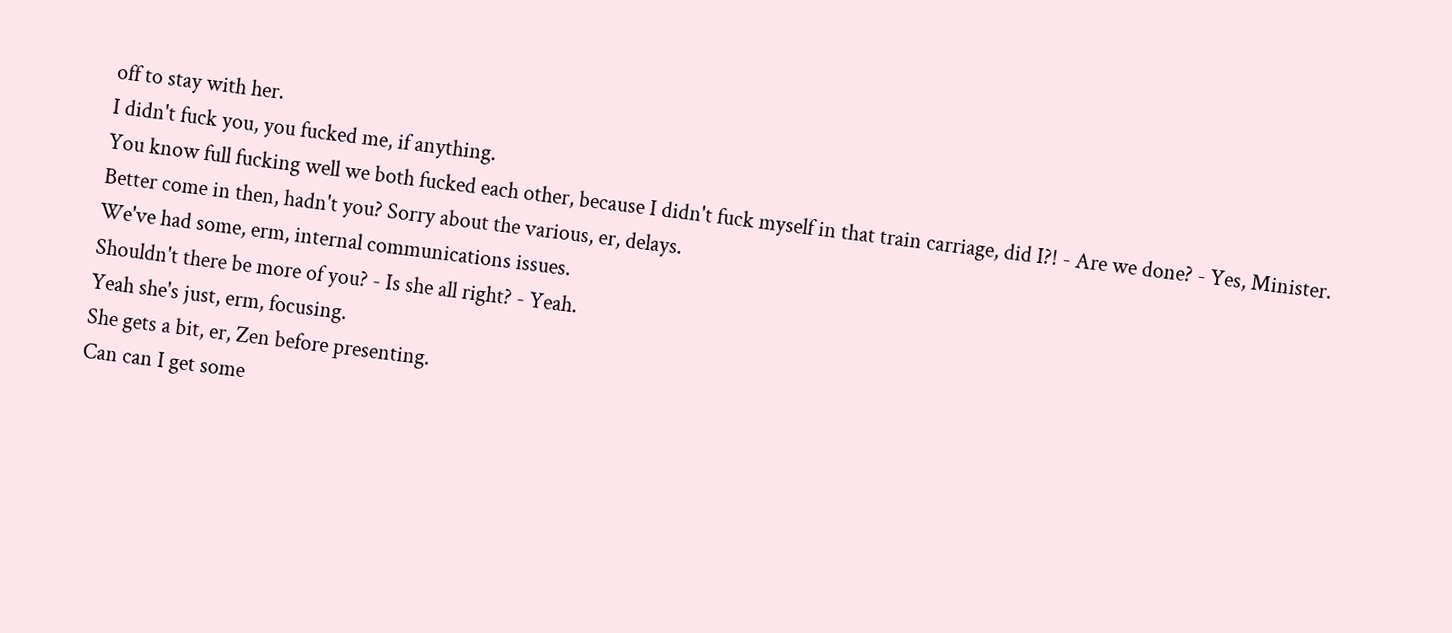off to stay with her.
I didn't fuck you, you fucked me, if anything.
You know full fucking well we both fucked each other, because I didn't fuck myself in that train carriage, did I?! - Are we done? - Yes, Minister.
Better come in then, hadn't you? Sorry about the various, er, delays.
We've had some, erm, internal communications issues.
Shouldn't there be more of you? - Is she all right? - Yeah.
Yeah she's just, erm, focusing.
She gets a bit, er, Zen before presenting.
Can can I get some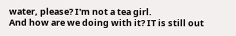water, please? I'm not a tea girl.
And how are we doing with it? IT is still out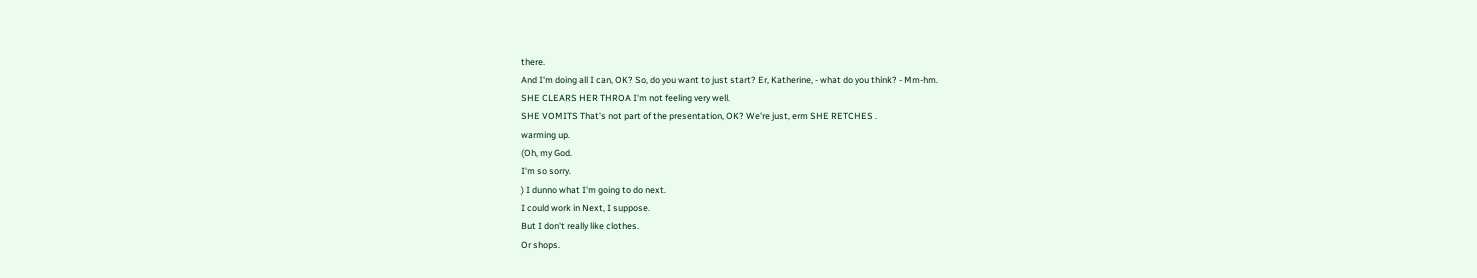there.
And I'm doing all I can, OK? So, do you want to just start? Er, Katherine, - what do you think? - Mm-hm.
SHE CLEARS HER THROA I'm not feeling very well.
SHE VOMITS That's not part of the presentation, OK? We're just, erm SHE RETCHES .
warming up.
(Oh, my God.
I'm so sorry.
) I dunno what I'm going to do next.
I could work in Next, I suppose.
But I don't really like clothes.
Or shops.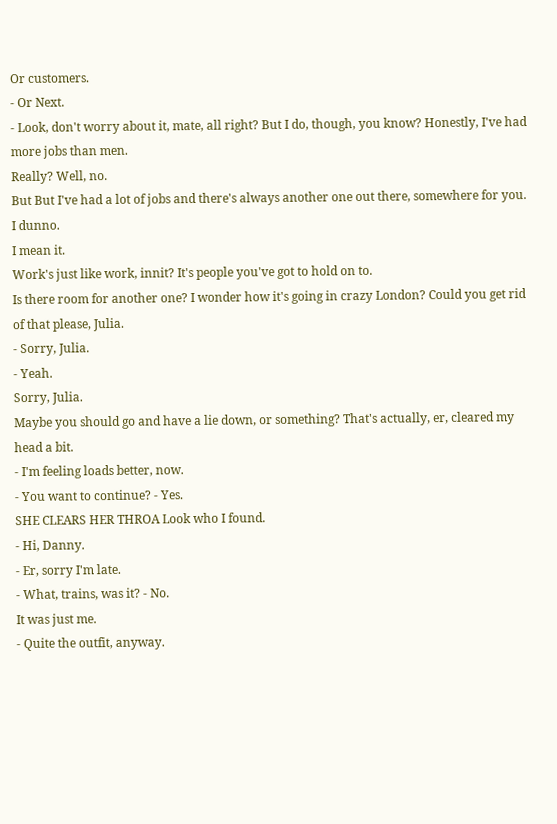Or customers.
- Or Next.
- Look, don't worry about it, mate, all right? But I do, though, you know? Honestly, I've had more jobs than men.
Really? Well, no.
But But I've had a lot of jobs and there's always another one out there, somewhere for you.
I dunno.
I mean it.
Work's just like work, innit? It's people you've got to hold on to.
Is there room for another one? I wonder how it's going in crazy London? Could you get rid of that please, Julia.
- Sorry, Julia.
- Yeah.
Sorry, Julia.
Maybe you should go and have a lie down, or something? That's actually, er, cleared my head a bit.
- I'm feeling loads better, now.
- You want to continue? - Yes.
SHE CLEARS HER THROA Look who I found.
- Hi, Danny.
- Er, sorry I'm late.
- What, trains, was it? - No.
It was just me.
- Quite the outfit, anyway.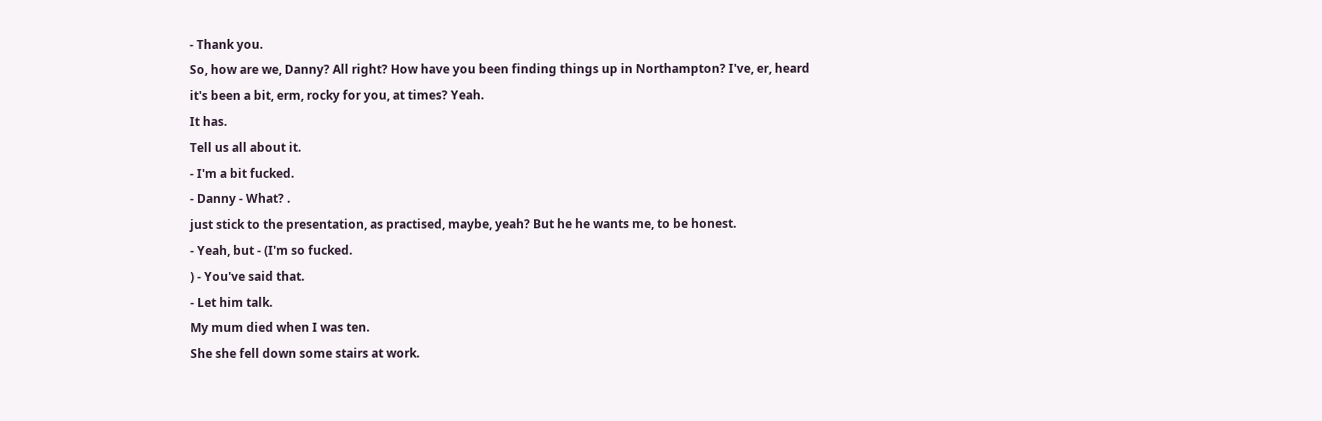- Thank you.
So, how are we, Danny? All right? How have you been finding things up in Northampton? I've, er, heard it's been a bit, erm, rocky for you, at times? Yeah.
It has.
Tell us all about it.
- I'm a bit fucked.
- Danny - What? .
just stick to the presentation, as practised, maybe, yeah? But he he wants me, to be honest.
- Yeah, but - (I'm so fucked.
) - You've said that.
- Let him talk.
My mum died when I was ten.
She she fell down some stairs at work.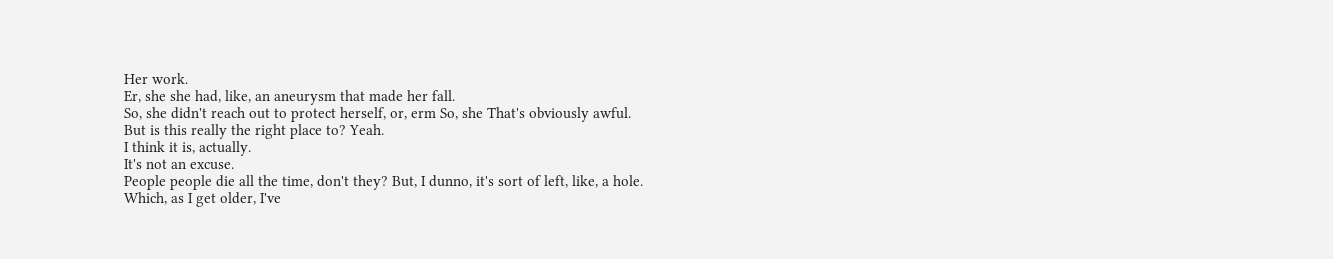Her work.
Er, she she had, like, an aneurysm that made her fall.
So, she didn't reach out to protect herself, or, erm So, she That's obviously awful.
But is this really the right place to? Yeah.
I think it is, actually.
It's not an excuse.
People people die all the time, don't they? But, I dunno, it's sort of left, like, a hole.
Which, as I get older, I've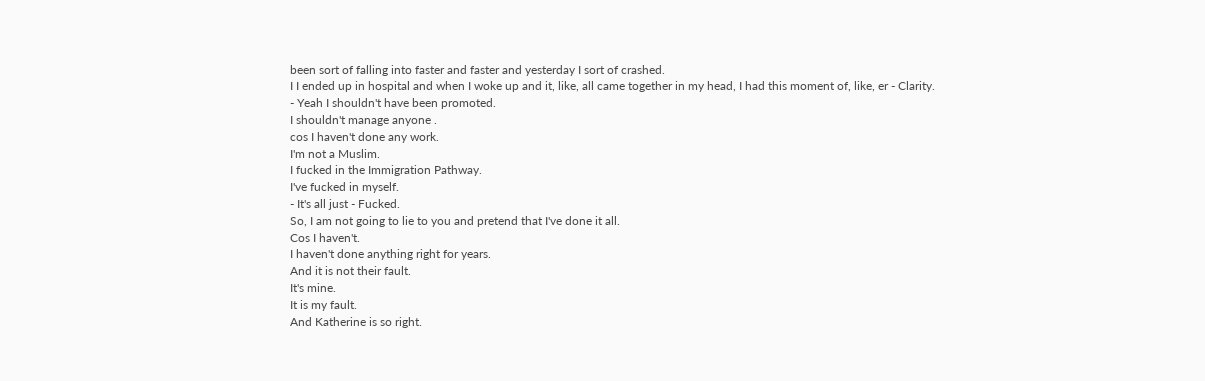been sort of falling into faster and faster and yesterday I sort of crashed.
I I ended up in hospital and when I woke up and it, like, all came together in my head, I had this moment of, like, er - Clarity.
- Yeah I shouldn't have been promoted.
I shouldn't manage anyone .
cos I haven't done any work.
I'm not a Muslim.
I fucked in the Immigration Pathway.
I've fucked in myself.
- It's all just - Fucked.
So, I am not going to lie to you and pretend that I've done it all.
Cos I haven't.
I haven't done anything right for years.
And it is not their fault.
It's mine.
It is my fault.
And Katherine is so right.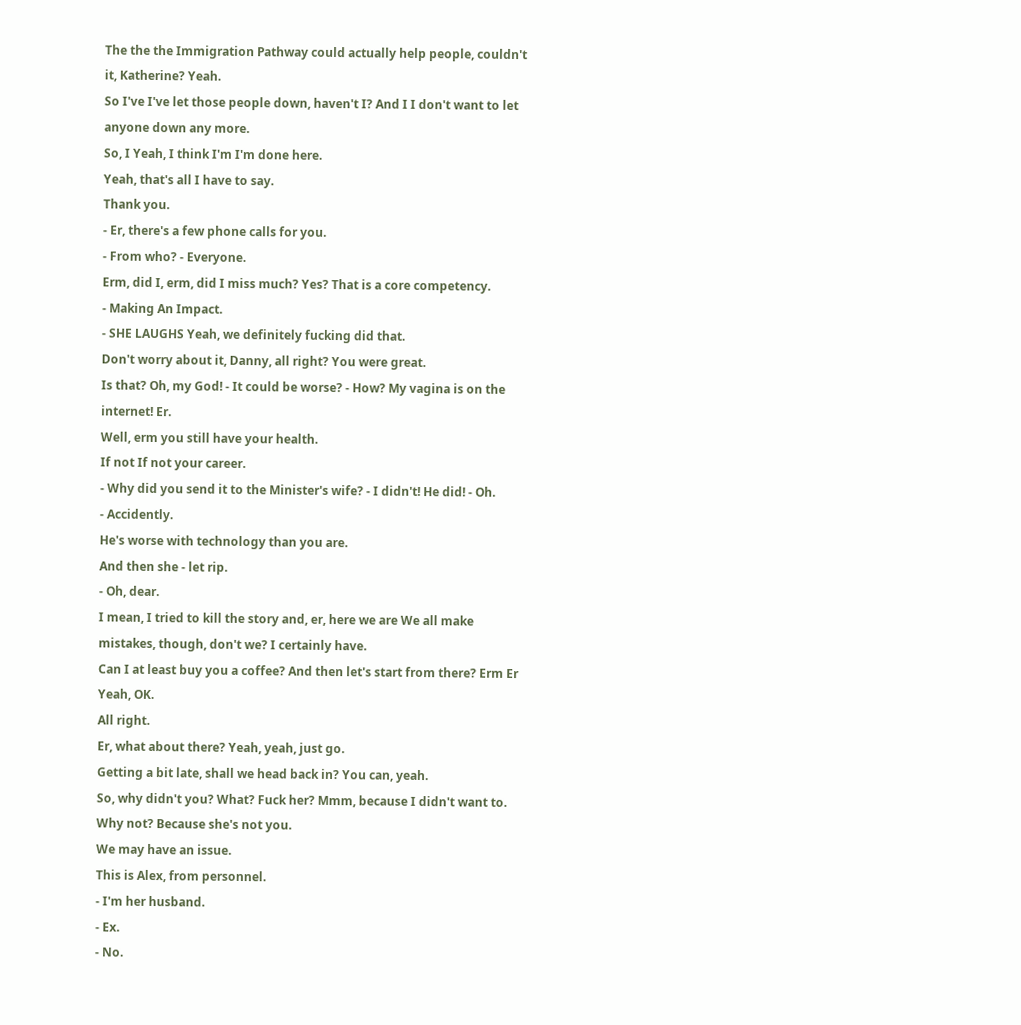The the the Immigration Pathway could actually help people, couldn't it, Katherine? Yeah.
So I've I've let those people down, haven't I? And I I don't want to let anyone down any more.
So, I Yeah, I think I'm I'm done here.
Yeah, that's all I have to say.
Thank you.
- Er, there's a few phone calls for you.
- From who? - Everyone.
Erm, did I, erm, did I miss much? Yes? That is a core competency.
- Making An Impact.
- SHE LAUGHS Yeah, we definitely fucking did that.
Don't worry about it, Danny, all right? You were great.
Is that? Oh, my God! - It could be worse? - How? My vagina is on the internet! Er.
Well, erm you still have your health.
If not If not your career.
- Why did you send it to the Minister's wife? - I didn't! He did! - Oh.
- Accidently.
He's worse with technology than you are.
And then she - let rip.
- Oh, dear.
I mean, I tried to kill the story and, er, here we are We all make mistakes, though, don't we? I certainly have.
Can I at least buy you a coffee? And then let's start from there? Erm Er Yeah, OK.
All right.
Er, what about there? Yeah, yeah, just go.
Getting a bit late, shall we head back in? You can, yeah.
So, why didn't you? What? Fuck her? Mmm, because I didn't want to.
Why not? Because she's not you.
We may have an issue.
This is Alex, from personnel.
- I'm her husband.
- Ex.
- No.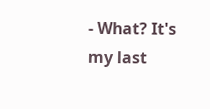- What? It's my last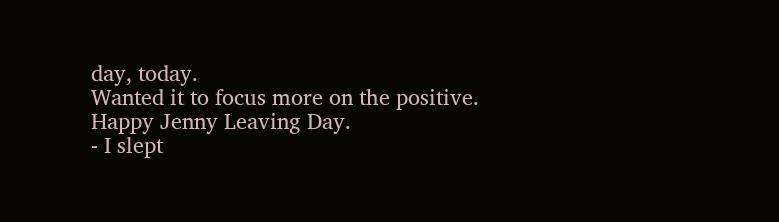day, today.
Wanted it to focus more on the positive.
Happy Jenny Leaving Day.
- I slept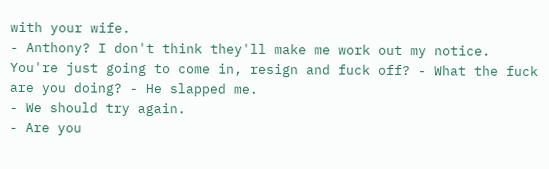with your wife.
- Anthony? I don't think they'll make me work out my notice.
You're just going to come in, resign and fuck off? - What the fuck are you doing? - He slapped me.
- We should try again.
- Are you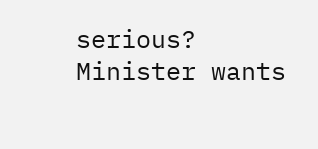serious? Minister wants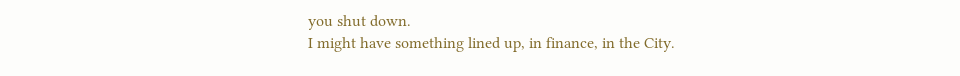you shut down.
I might have something lined up, in finance, in the City.